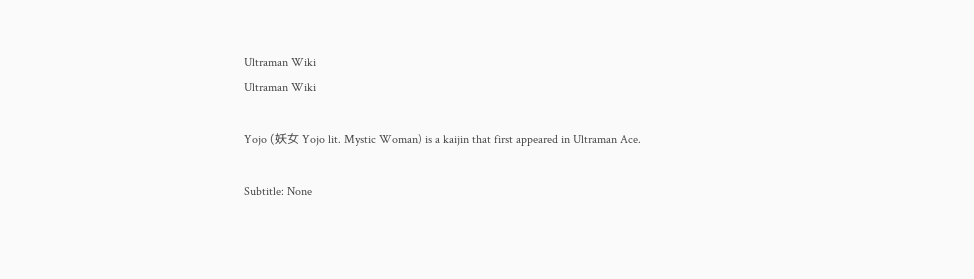Ultraman Wiki
Ultraman Wiki

Yojo (妖女 Yojo lit. Mystic Woman) is a kaijin that first appeared in Ultraman Ace.

Subtitle: None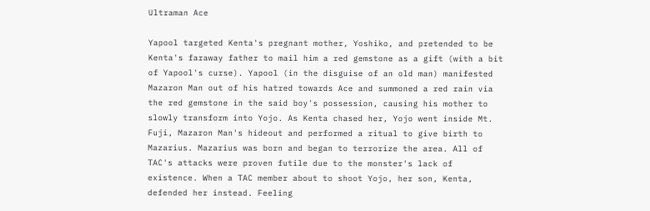Ultraman Ace

Yapool targeted Kenta's pregnant mother, Yoshiko, and pretended to be Kenta's faraway father to mail him a red gemstone as a gift (with a bit of Yapool's curse). Yapool (in the disguise of an old man) manifested Mazaron Man out of his hatred towards Ace and summoned a red rain via the red gemstone in the said boy's possession, causing his mother to slowly transform into Yojo. As Kenta chased her, Yojo went inside Mt. Fuji, Mazaron Man's hideout and performed a ritual to give birth to Mazarius. Mazarius was born and began to terrorize the area. All of TAC's attacks were proven futile due to the monster's lack of existence. When a TAC member about to shoot Yojo, her son, Kenta, defended her instead. Feeling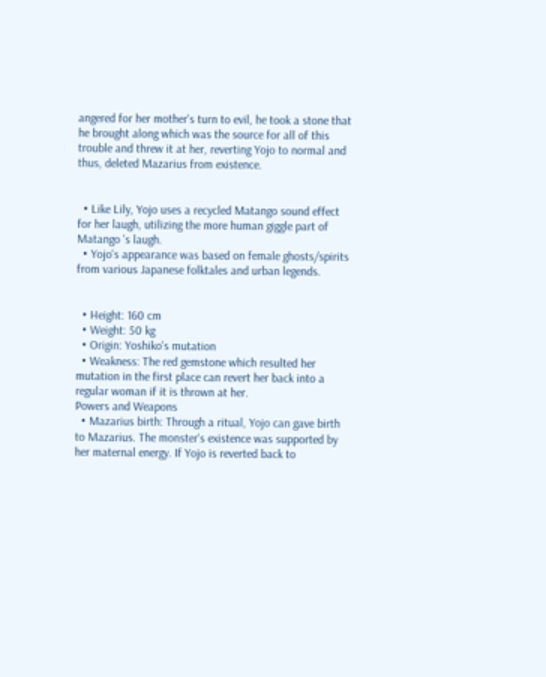angered for her mother's turn to evil, he took a stone that he brought along which was the source for all of this trouble and threw it at her, reverting Yojo to normal and thus, deleted Mazarius from existence.


  • Like Lily, Yojo uses a recycled Matango sound effect for her laugh, utilizing the more human giggle part of Matango 's laugh.
  • Yojo's appearance was based on female ghosts/spirits from various Japanese folktales and urban legends.


  • Height: 160 cm
  • Weight: 50 kg
  • Origin: Yoshiko's mutation
  • Weakness: The red gemstone which resulted her mutation in the first place can revert her back into a regular woman if it is thrown at her.
Powers and Weapons
  • Mazarius birth: Through a ritual, Yojo can gave birth to Mazarius. The monster's existence was supported by her maternal energy. If Yojo is reverted back to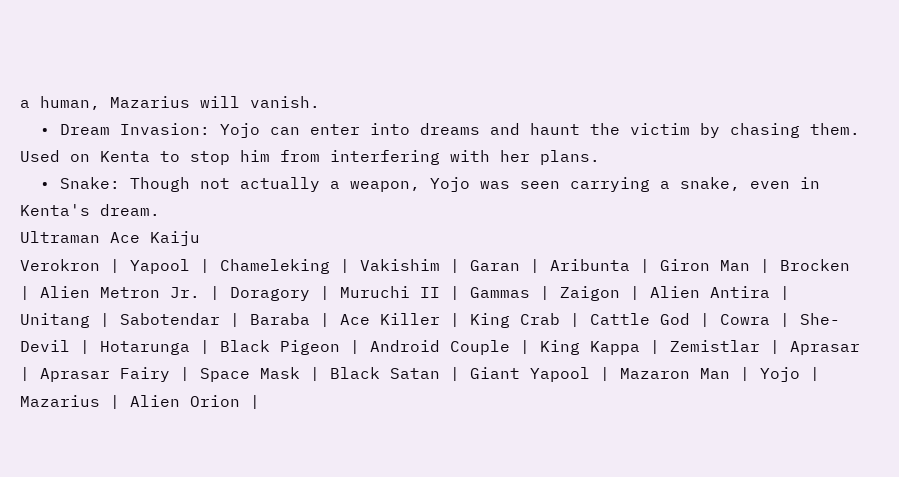a human, Mazarius will vanish.
  • Dream Invasion: Yojo can enter into dreams and haunt the victim by chasing them. Used on Kenta to stop him from interfering with her plans.
  • Snake: Though not actually a weapon, Yojo was seen carrying a snake, even in Kenta's dream.
Ultraman Ace Kaiju
Verokron | Yapool | Chameleking | Vakishim | Garan | Aribunta | Giron Man | Brocken | Alien Metron Jr. | Doragory | Muruchi II | Gammas | Zaigon | Alien Antira | Unitang | Sabotendar | Baraba | Ace Killer | King Crab | Cattle God | Cowra | She-Devil | Hotarunga | Black Pigeon | Android Couple | King Kappa | Zemistlar | Aprasar | Aprasar Fairy | Space Mask | Black Satan | Giant Yapool | Mazaron Man | Yojo | Mazarius | Alien Orion |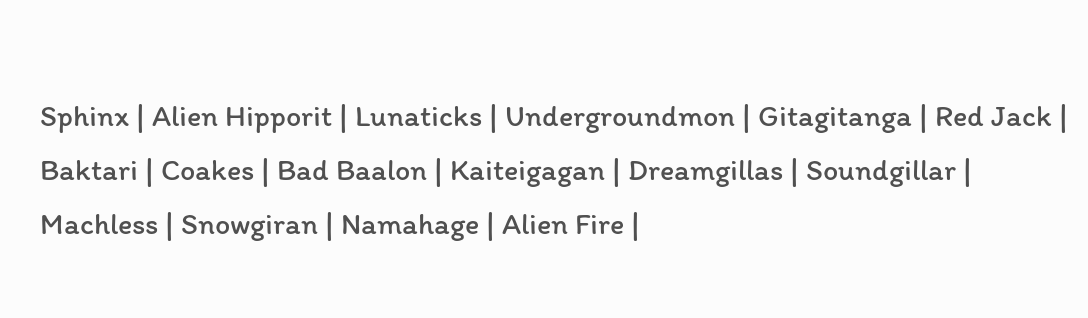Sphinx | Alien Hipporit | Lunaticks | Undergroundmon | Gitagitanga | Red Jack | Baktari | Coakes | Bad Baalon | Kaiteigagan | Dreamgillas | Soundgillar | Machless | Snowgiran | Namahage | Alien Fire |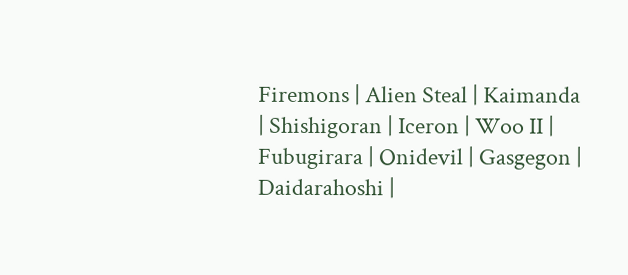Firemons | Alien Steal | Kaimanda | Shishigoran | Iceron | Woo II | Fubugirara | Onidevil | Gasgegon | Daidarahoshi |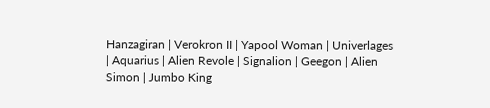Hanzagiran | Verokron II | Yapool Woman | Univerlages | Aquarius | Alien Revole | Signalion | Geegon | Alien Simon | Jumbo King